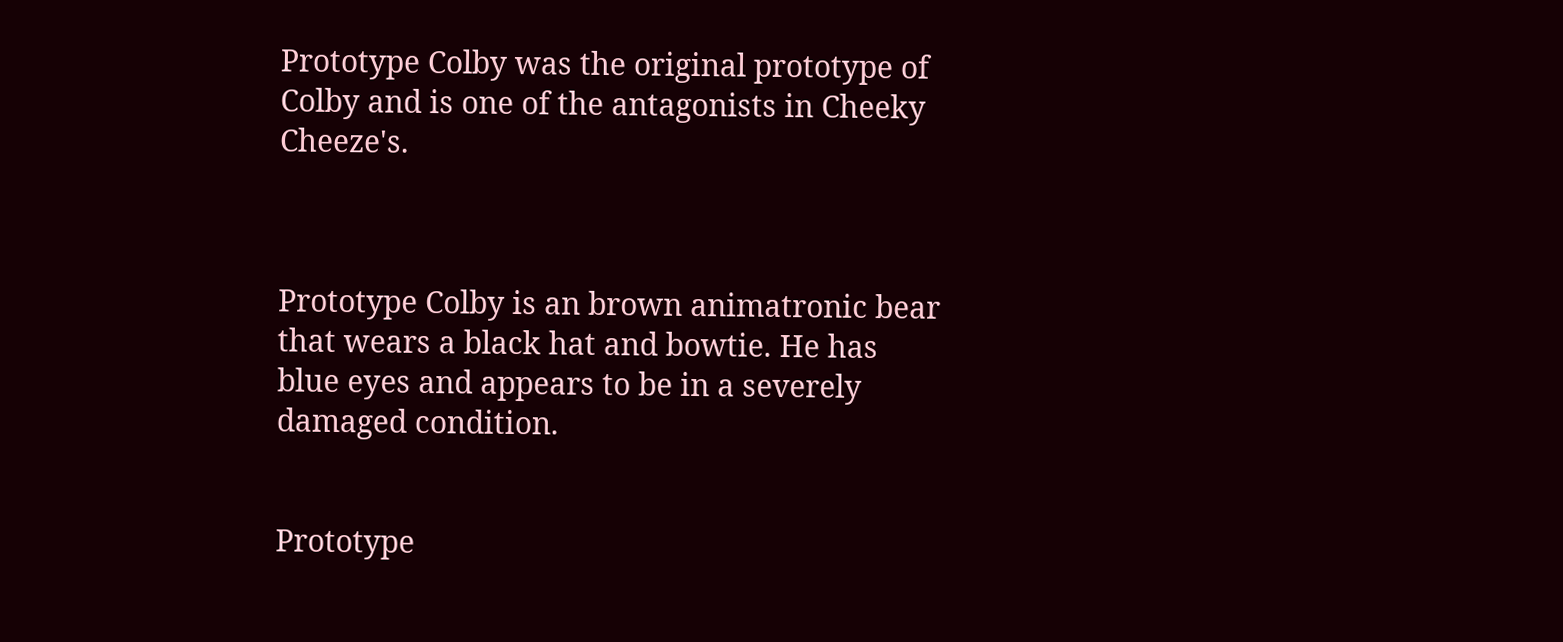Prototype Colby was the original prototype of Colby and is one of the antagonists in Cheeky Cheeze's.



Prototype Colby is an brown animatronic bear that wears a black hat and bowtie. He has blue eyes and appears to be in a severely damaged condition.


Prototype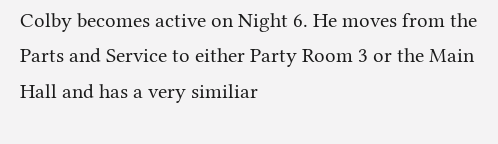Colby becomes active on Night 6. He moves from the Parts and Service to either Party Room 3 or the Main Hall and has a very similiar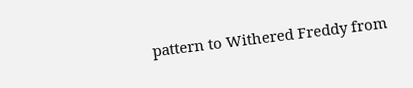pattern to Withered Freddy from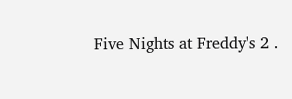Five Nights at Freddy's 2 .